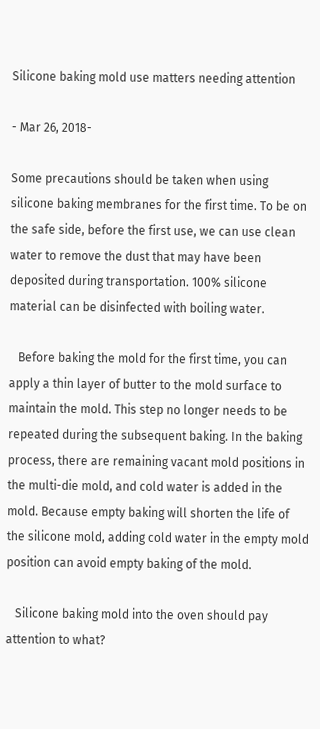Silicone baking mold use matters needing attention

- Mar 26, 2018-

Some precautions should be taken when using silicone baking membranes for the first time. To be on the safe side, before the first use, we can use clean water to remove the dust that may have been deposited during transportation. 100% silicone material can be disinfected with boiling water.

   Before baking the mold for the first time, you can apply a thin layer of butter to the mold surface to maintain the mold. This step no longer needs to be repeated during the subsequent baking. In the baking process, there are remaining vacant mold positions in the multi-die mold, and cold water is added in the mold. Because empty baking will shorten the life of the silicone mold, adding cold water in the empty mold position can avoid empty baking of the mold.

   Silicone baking mold into the oven should pay attention to what?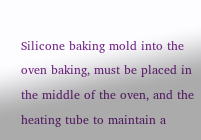Silicone baking mold into the oven baking, must be placed in the middle of the oven, and the heating tube to maintain a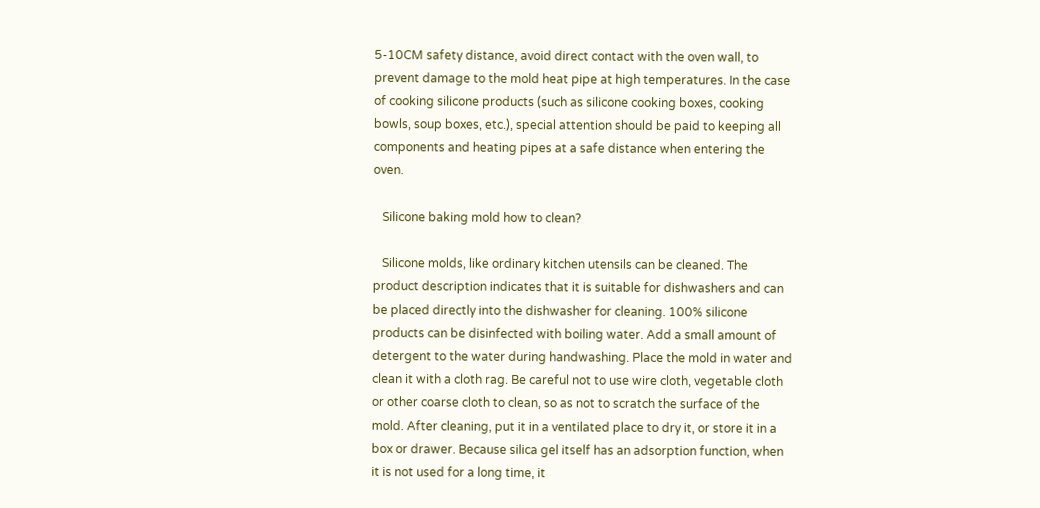5-10CM safety distance, avoid direct contact with the oven wall, to prevent damage to the mold heat pipe at high temperatures. In the case of cooking silicone products (such as silicone cooking boxes, cooking bowls, soup boxes, etc.), special attention should be paid to keeping all components and heating pipes at a safe distance when entering the oven.

   Silicone baking mold how to clean?

   Silicone molds, like ordinary kitchen utensils can be cleaned. The product description indicates that it is suitable for dishwashers and can be placed directly into the dishwasher for cleaning. 100% silicone products can be disinfected with boiling water. Add a small amount of detergent to the water during handwashing. Place the mold in water and clean it with a cloth rag. Be careful not to use wire cloth, vegetable cloth or other coarse cloth to clean, so as not to scratch the surface of the mold. After cleaning, put it in a ventilated place to dry it, or store it in a box or drawer. Because silica gel itself has an adsorption function, when it is not used for a long time, it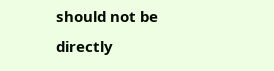should not be directly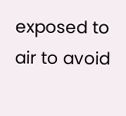exposed to air to avoid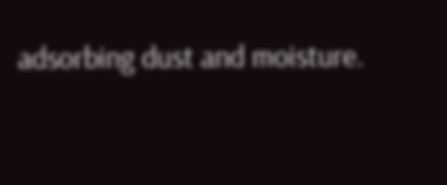adsorbing dust and moisture.